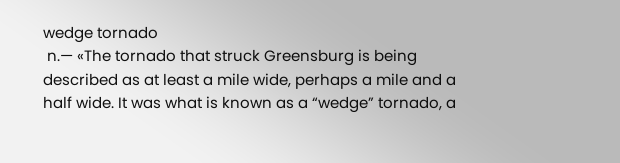wedge tornado
 n.— «The tornado that struck Greensburg is being described as at least a mile wide, perhaps a mile and a half wide. It was what is known as a “wedge” tornado, a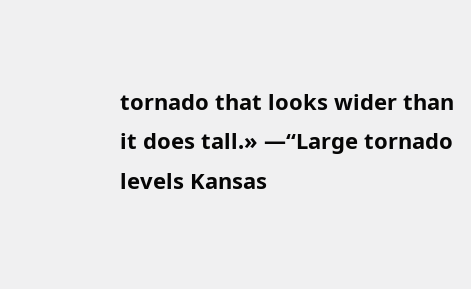tornado that looks wider than it does tall.» —“Large tornado levels Kansas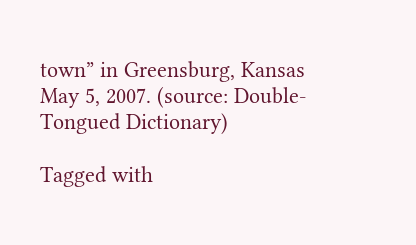town” in Greensburg, Kansas May 5, 2007. (source: Double-Tongued Dictionary)

Tagged with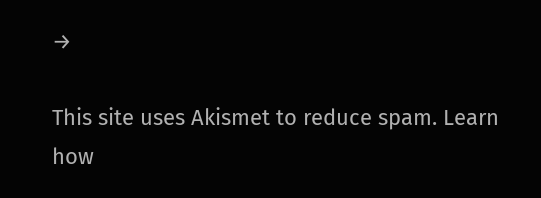→

This site uses Akismet to reduce spam. Learn how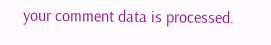your comment data is processed.